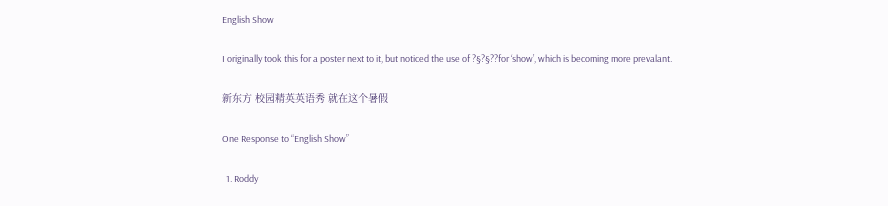English Show

I originally took this for a poster next to it, but noticed the use of ?§?§??for ‘show’, which is becoming more prevalant.

新东方 校园精英英语秀 就在这个暑假

One Response to “English Show”

  1. Roddy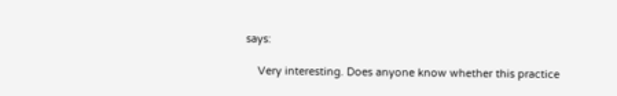says:

    Very interesting. Does anyone know whether this practice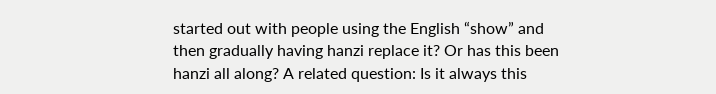started out with people using the English “show” and then gradually having hanzi replace it? Or has this been hanzi all along? A related question: Is it always this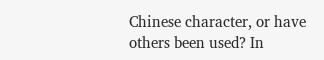Chinese character, or have others been used? In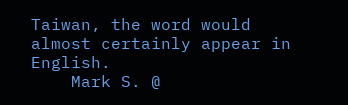Taiwan, the word would almost certainly appear in English.
    Mark S. @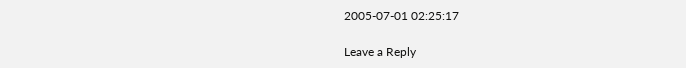2005-07-01 02:25:17

Leave a Reply